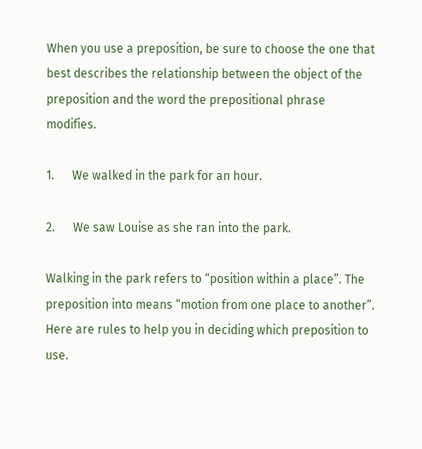When you use a preposition, be sure to choose the one that best describes the relationship between the object of the preposition and the word the prepositional phrase modifies.

1.      We walked in the park for an hour.

2.      We saw Louise as she ran into the park.

Walking in the park refers to “position within a place”. The preposition into means “motion from one place to another”. Here are rules to help you in deciding which preposition to use.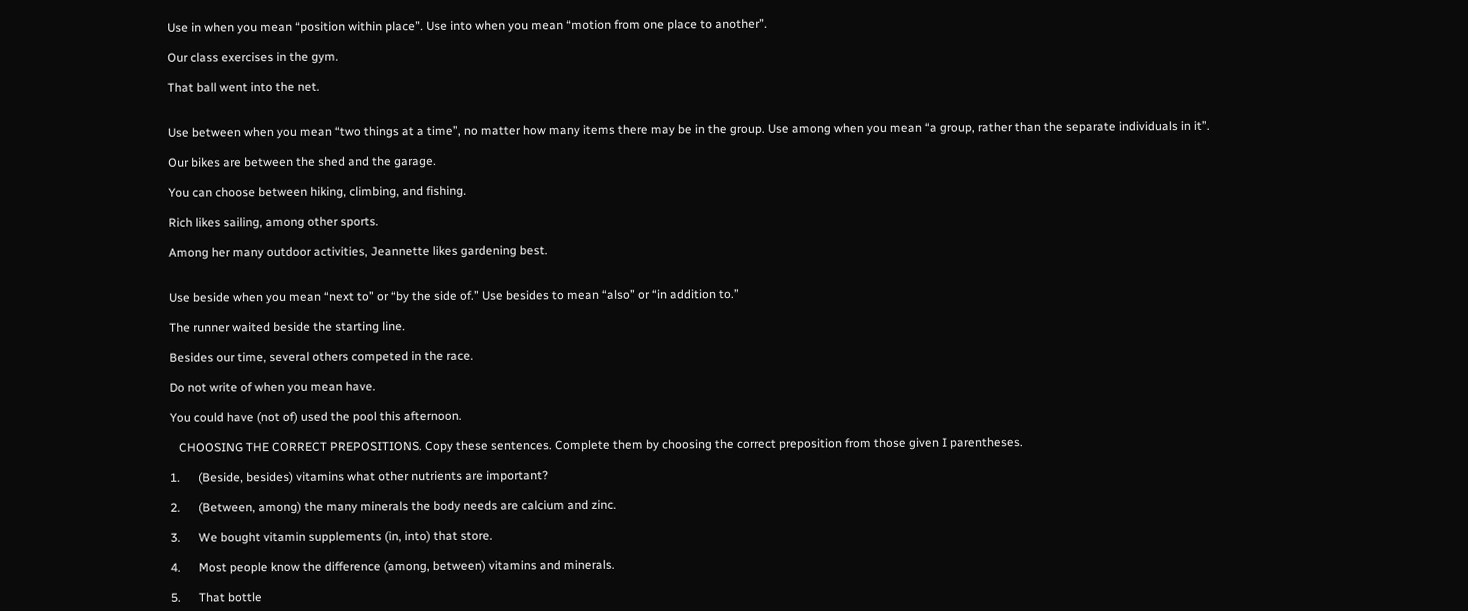Use in when you mean “position within place”. Use into when you mean “motion from one place to another”.

Our class exercises in the gym.

That ball went into the net.


Use between when you mean “two things at a time”, no matter how many items there may be in the group. Use among when you mean “a group, rather than the separate individuals in it”.

Our bikes are between the shed and the garage.

You can choose between hiking, climbing, and fishing.

Rich likes sailing, among other sports.

Among her many outdoor activities, Jeannette likes gardening best.


Use beside when you mean “next to” or “by the side of.” Use besides to mean “also” or “in addition to.”

The runner waited beside the starting line.

Besides our time, several others competed in the race.

Do not write of when you mean have.

You could have (not of) used the pool this afternoon.

   CHOOSING THE CORRECT PREPOSITIONS. Copy these sentences. Complete them by choosing the correct preposition from those given I parentheses.

1.      (Beside, besides) vitamins what other nutrients are important?

2.      (Between, among) the many minerals the body needs are calcium and zinc.

3.      We bought vitamin supplements (in, into) that store.

4.      Most people know the difference (among, between) vitamins and minerals.

5.      That bottle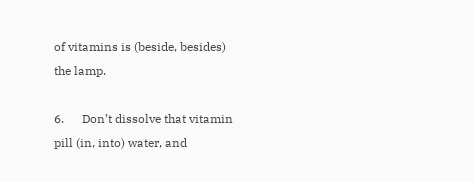of vitamins is (beside, besides) the lamp.

6.      Don’t dissolve that vitamin pill (in, into) water, and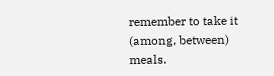remember to take it (among, between) meals.